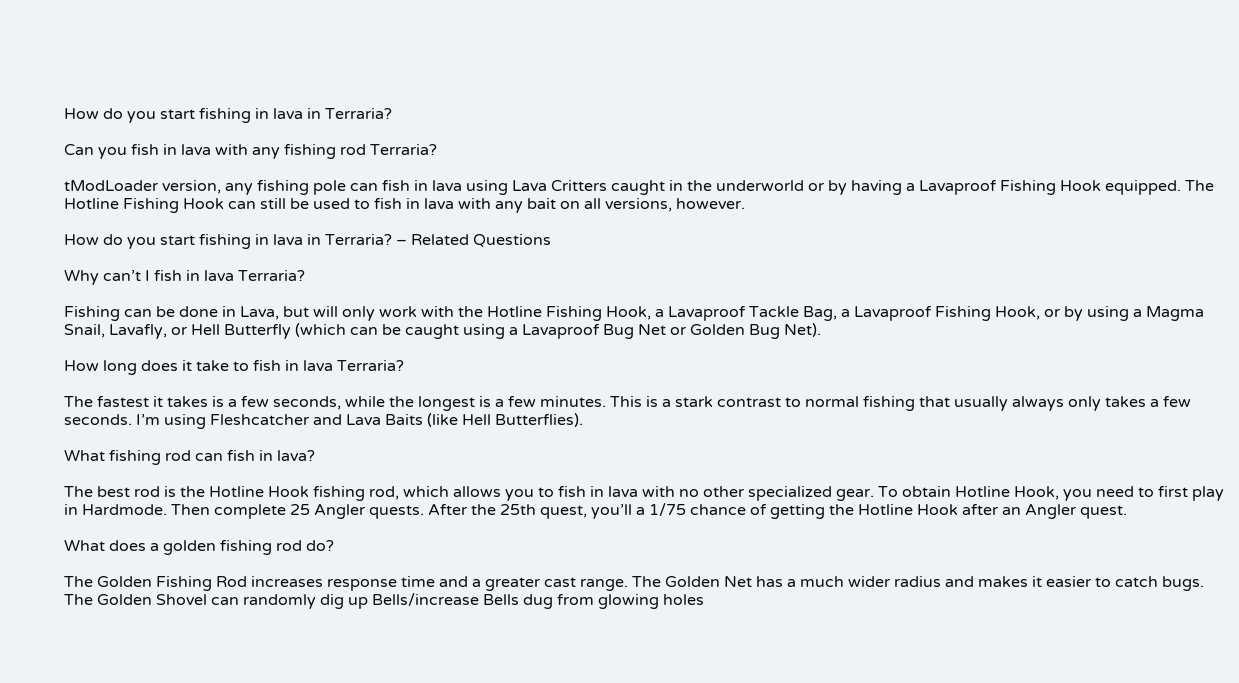How do you start fishing in lava in Terraria?

Can you fish in lava with any fishing rod Terraria?

tModLoader version, any fishing pole can fish in lava using Lava Critters caught in the underworld or by having a Lavaproof Fishing Hook equipped. The Hotline Fishing Hook can still be used to fish in lava with any bait on all versions, however.

How do you start fishing in lava in Terraria? – Related Questions

Why can’t I fish in lava Terraria?

Fishing can be done in Lava, but will only work with the Hotline Fishing Hook, a Lavaproof Tackle Bag, a Lavaproof Fishing Hook, or by using a Magma Snail, Lavafly, or Hell Butterfly (which can be caught using a Lavaproof Bug Net or Golden Bug Net).

How long does it take to fish in lava Terraria?

The fastest it takes is a few seconds, while the longest is a few minutes. This is a stark contrast to normal fishing that usually always only takes a few seconds. I’m using Fleshcatcher and Lava Baits (like Hell Butterflies).

What fishing rod can fish in lava?

The best rod is the Hotline Hook fishing rod, which allows you to fish in lava with no other specialized gear. To obtain Hotline Hook, you need to first play in Hardmode. Then complete 25 Angler quests. After the 25th quest, you’ll a 1/75 chance of getting the Hotline Hook after an Angler quest.

What does a golden fishing rod do?

The Golden Fishing Rod increases response time and a greater cast range. The Golden Net has a much wider radius and makes it easier to catch bugs. The Golden Shovel can randomly dig up Bells/increase Bells dug from glowing holes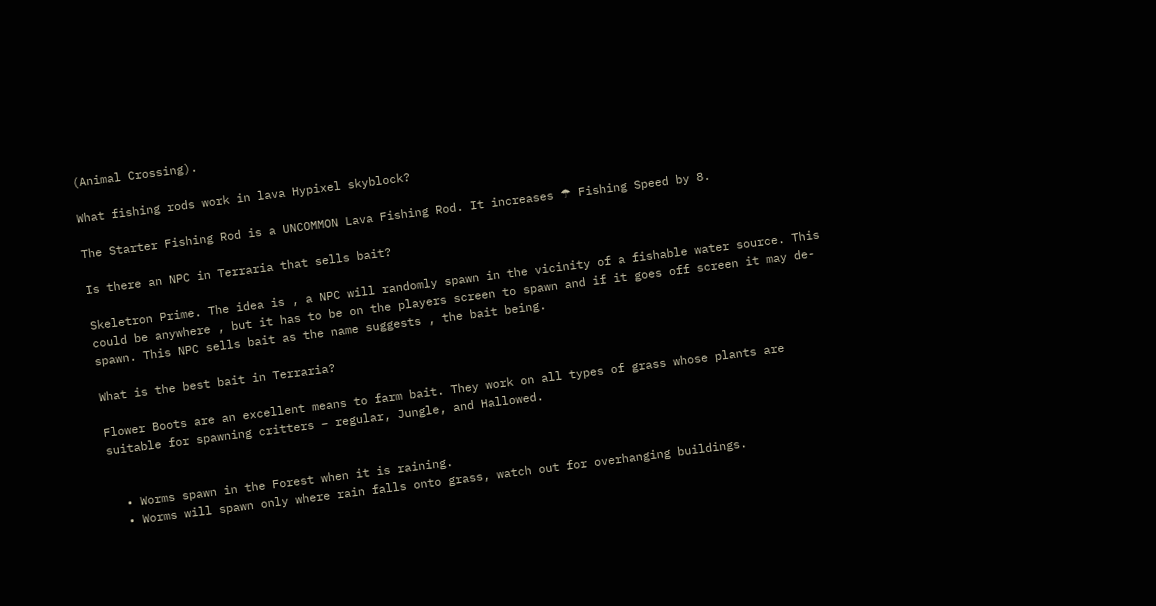(Animal Crossing).

What fishing rods work in lava Hypixel skyblock?

The Starter Fishing Rod is a UNCOMMON Lava Fishing Rod. It increases ☂ Fishing Speed by 8.

Is there an NPC in Terraria that sells bait?

Skeletron Prime. The idea is , a NPC will randomly spawn in the vicinity of a fishable water source. This could be anywhere , but it has to be on the players screen to spawn and if it goes off screen it may de-spawn. This NPC sells bait as the name suggests , the bait being.

What is the best bait in Terraria?

Flower Boots are an excellent means to farm bait. They work on all types of grass whose plants are suitable for spawning critters – regular, Jungle, and Hallowed.


  • Worms spawn in the Forest when it is raining.
  • Worms will spawn only where rain falls onto grass, watch out for overhanging buildings.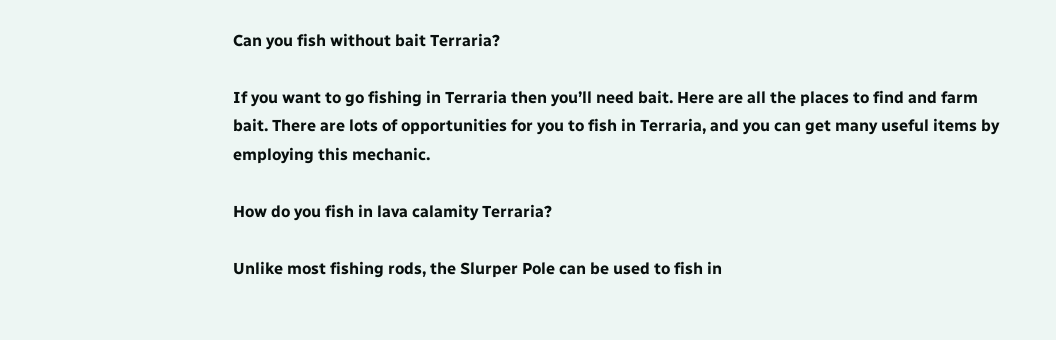Can you fish without bait Terraria?

If you want to go fishing in Terraria then you’ll need bait. Here are all the places to find and farm bait. There are lots of opportunities for you to fish in Terraria, and you can get many useful items by employing this mechanic.

How do you fish in lava calamity Terraria?

Unlike most fishing rods, the Slurper Pole can be used to fish in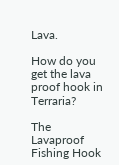Lava.

How do you get the lava proof hook in Terraria?

The Lavaproof Fishing Hook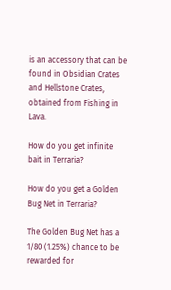is an accessory that can be found in Obsidian Crates and Hellstone Crates, obtained from Fishing in Lava.

How do you get infinite bait in Terraria?

How do you get a Golden Bug Net in Terraria?

The Golden Bug Net has a 1/80 (1.25%) chance to be rewarded for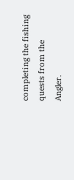completing the fishing quests from the Angler.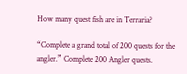How many quest fish are in Terraria?

“Complete a grand total of 200 quests for the angler.” Complete 200 Angler quests.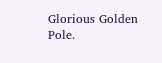Glorious Golden Pole.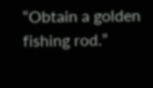“Obtain a golden fishing rod.”